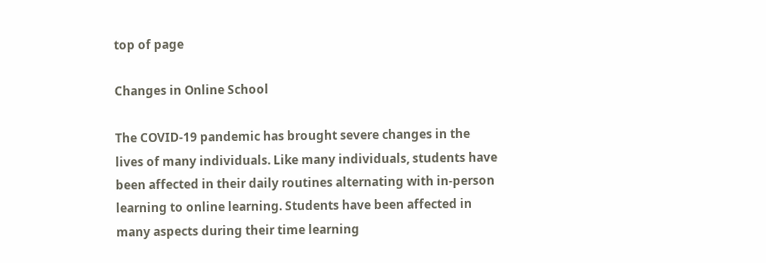top of page

Changes in Online School

The COVID-19 pandemic has brought severe changes in the lives of many individuals. Like many individuals, students have been affected in their daily routines alternating with in-person learning to online learning. Students have been affected in many aspects during their time learning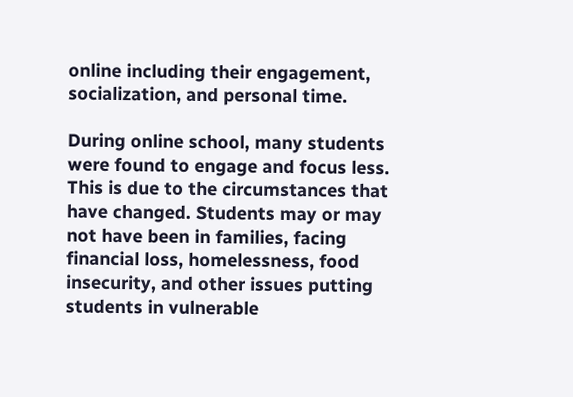online including their engagement, socialization, and personal time.

During online school, many students were found to engage and focus less. This is due to the circumstances that have changed. Students may or may not have been in families, facing financial loss, homelessness, food insecurity, and other issues putting students in vulnerable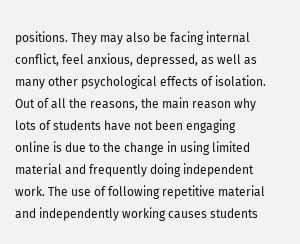positions. They may also be facing internal conflict, feel anxious, depressed, as well as many other psychological effects of isolation. Out of all the reasons, the main reason why lots of students have not been engaging online is due to the change in using limited material and frequently doing independent work. The use of following repetitive material and independently working causes students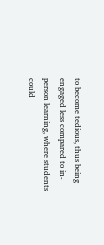to become tedious, thus being engaged less compared to in-person learning, where students could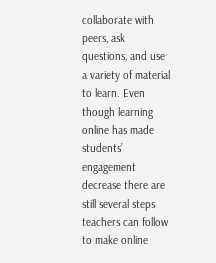collaborate with peers, ask questions, and use a variety of material to learn. Even though learning online has made students’ engagement decrease there are still several steps teachers can follow to make online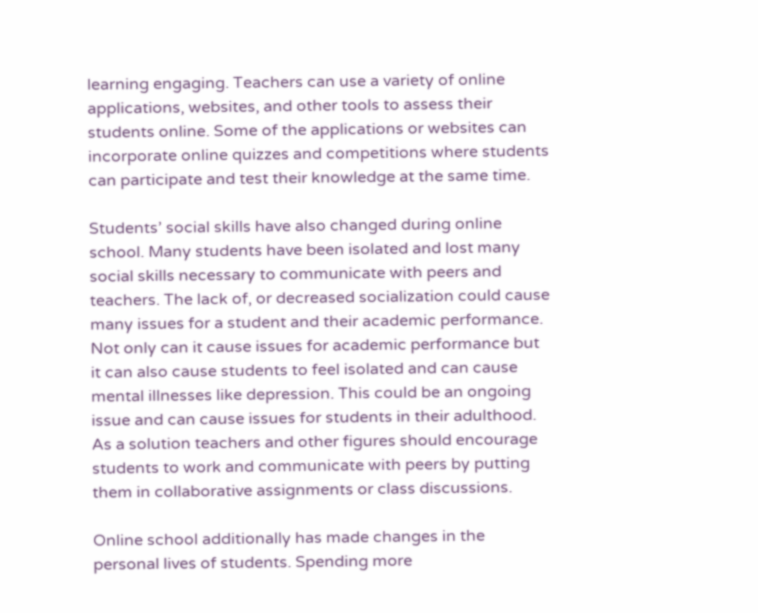learning engaging. Teachers can use a variety of online applications, websites, and other tools to assess their students online. Some of the applications or websites can incorporate online quizzes and competitions where students can participate and test their knowledge at the same time.

Students’ social skills have also changed during online school. Many students have been isolated and lost many social skills necessary to communicate with peers and teachers. The lack of, or decreased socialization could cause many issues for a student and their academic performance. Not only can it cause issues for academic performance but it can also cause students to feel isolated and can cause mental illnesses like depression. This could be an ongoing issue and can cause issues for students in their adulthood. As a solution teachers and other figures should encourage students to work and communicate with peers by putting them in collaborative assignments or class discussions.

Online school additionally has made changes in the personal lives of students. Spending more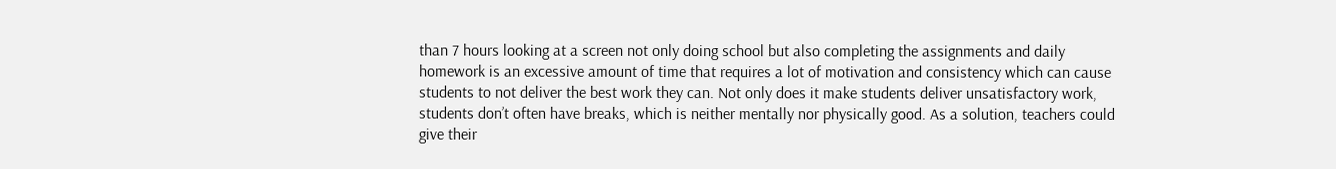than 7 hours looking at a screen not only doing school but also completing the assignments and daily homework is an excessive amount of time that requires a lot of motivation and consistency which can cause students to not deliver the best work they can. Not only does it make students deliver unsatisfactory work, students don’t often have breaks, which is neither mentally nor physically good. As a solution, teachers could give their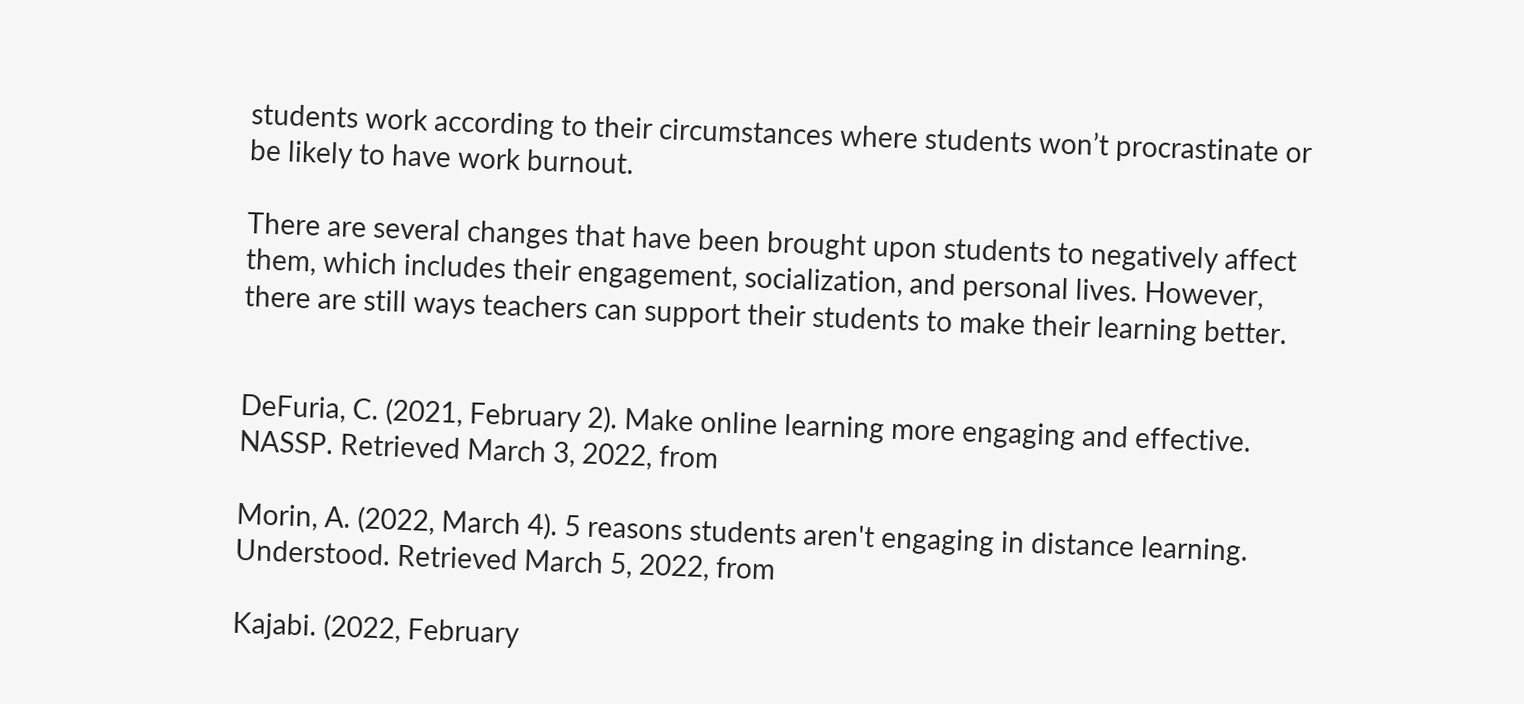students work according to their circumstances where students won’t procrastinate or be likely to have work burnout.

There are several changes that have been brought upon students to negatively affect them, which includes their engagement, socialization, and personal lives. However, there are still ways teachers can support their students to make their learning better.


DeFuria, C. (2021, February 2). Make online learning more engaging and effective. NASSP. Retrieved March 3, 2022, from

Morin, A. (2022, March 4). 5 reasons students aren't engaging in distance learning. Understood. Retrieved March 5, 2022, from

Kajabi. (2022, February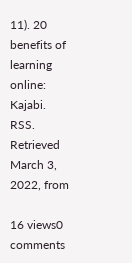11). 20 benefits of learning online: Kajabi. RSS. Retrieved March 3, 2022, from

16 views0 comments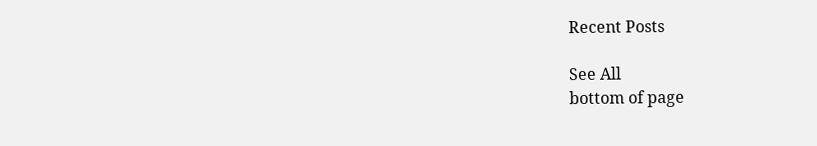Recent Posts

See All
bottom of page